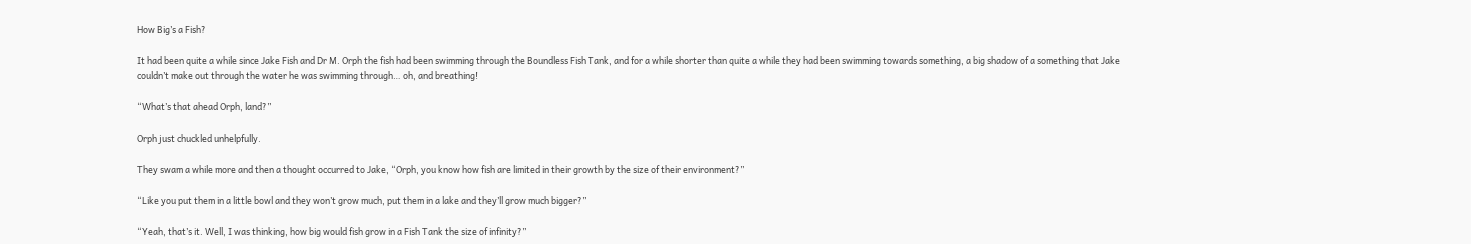How Big’s a Fish?

It had been quite a while since Jake Fish and Dr M. Orph the fish had been swimming through the Boundless Fish Tank, and for a while shorter than quite a while they had been swimming towards something, a big shadow of a something that Jake couldn’t make out through the water he was swimming through… oh, and breathing!

“What’s that ahead Orph, land?”

Orph just chuckled unhelpfully.

They swam a while more and then a thought occurred to Jake, “Orph, you know how fish are limited in their growth by the size of their environment?”

“Like you put them in a little bowl and they won’t grow much, put them in a lake and they’ll grow much bigger?”

“Yeah, that’s it. Well, I was thinking, how big would fish grow in a Fish Tank the size of infinity?”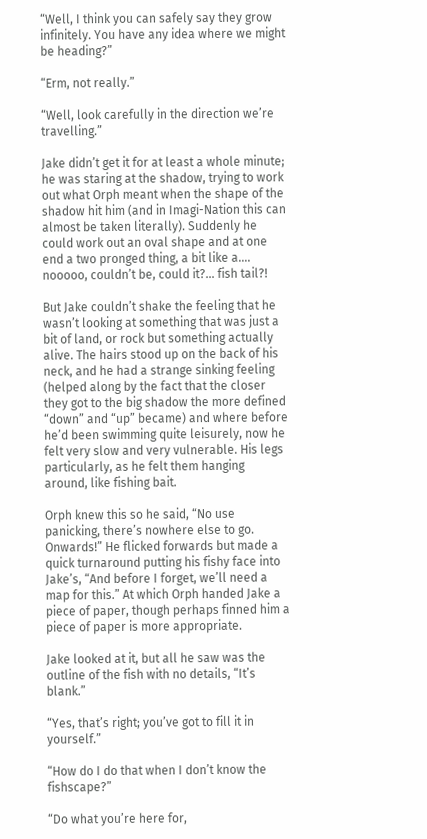“Well, I think you can safely say they grow infinitely. You have any idea where we might be heading?”

“Erm, not really.”

“Well, look carefully in the direction we’re travelling.”

Jake didn’t get it for at least a whole minute; he was staring at the shadow, trying to work out what Orph meant when the shape of the shadow hit him (and in Imagi-Nation this can almost be taken literally). Suddenly he could work out an oval shape and at one end a two pronged thing, a bit like a…. nooooo, couldn’t be, could it?… fish tail?!

But Jake couldn’t shake the feeling that he wasn’t looking at something that was just a bit of land, or rock but something actually alive. The hairs stood up on the back of his neck, and he had a strange sinking feeling (helped along by the fact that the closer they got to the big shadow the more defined “down” and “up” became) and where before he’d been swimming quite leisurely, now he felt very slow and very vulnerable. His legs particularly, as he felt them hanging around, like fishing bait.

Orph knew this so he said, “No use panicking, there’s nowhere else to go. Onwards!” He flicked forwards but made a quick turnaround putting his fishy face into Jake’s, “And before I forget, we’ll need a map for this.” At which Orph handed Jake a piece of paper, though perhaps finned him a piece of paper is more appropriate.

Jake looked at it, but all he saw was the outline of the fish with no details, “It’s blank.”

“Yes, that’s right; you’ve got to fill it in yourself.”

“How do I do that when I don’t know the fishscape?”

“Do what you’re here for,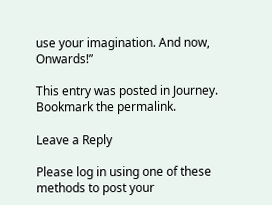use your imagination. And now, Onwards!”

This entry was posted in Journey. Bookmark the permalink.

Leave a Reply

Please log in using one of these methods to post your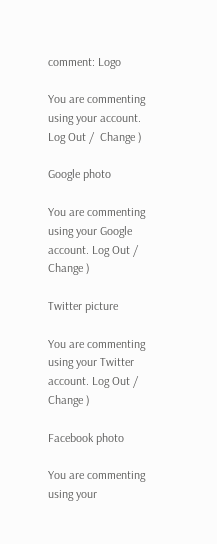comment: Logo

You are commenting using your account. Log Out /  Change )

Google photo

You are commenting using your Google account. Log Out /  Change )

Twitter picture

You are commenting using your Twitter account. Log Out /  Change )

Facebook photo

You are commenting using your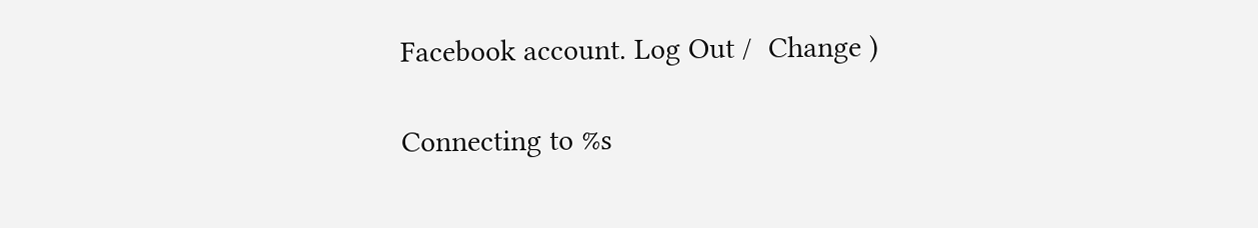Facebook account. Log Out /  Change )

Connecting to %s